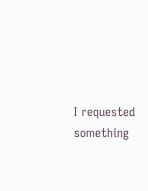I requested something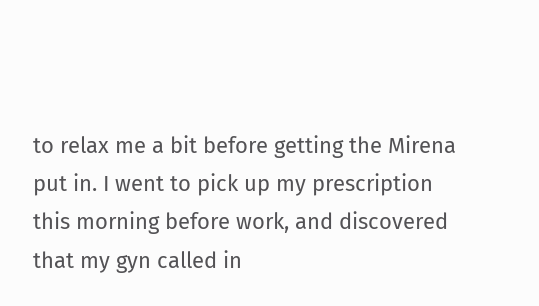to relax me a bit before getting the Mirena put in. I went to pick up my prescription this morning before work, and discovered that my gyn called in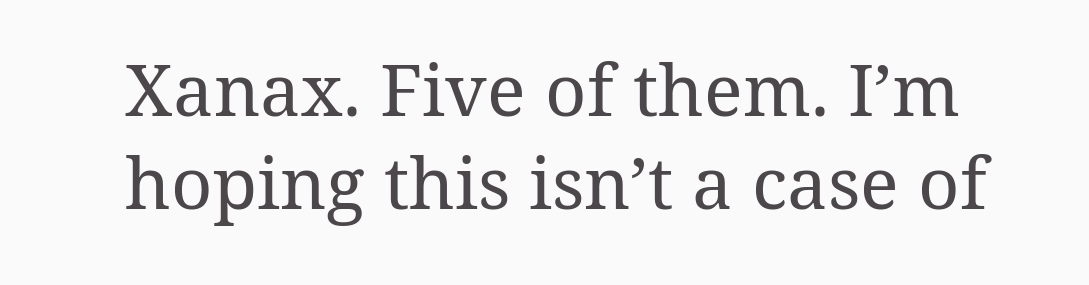Xanax. Five of them. I’m hoping this isn’t a case of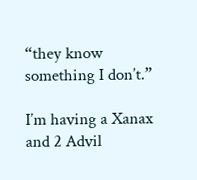“they know something I don’t.”

I’m having a Xanax and 2 Advil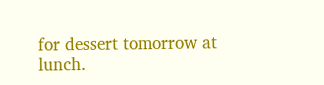for dessert tomorrow at lunch.